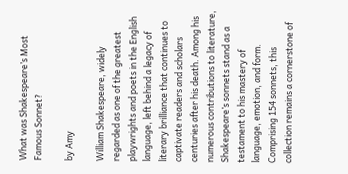What was Shakespeare’s Most Famous Sonnet?

by Amy

William Shakespeare, widely regarded as one of the greatest playwrights and poets in the English language, left behind a legacy of literary brilliance that continues to captivate readers and scholars centuries after his death. Among his numerous contributions to literature, Shakespeare’s sonnets stand as a testament to his mastery of language, emotion, and form. Comprising 154 sonnets, this collection remains a cornerstone of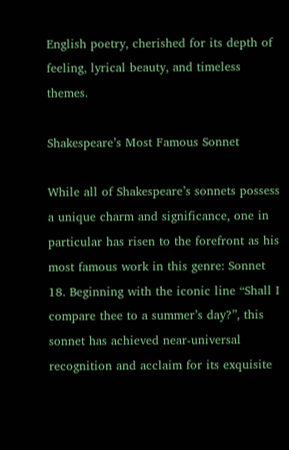English poetry, cherished for its depth of feeling, lyrical beauty, and timeless themes.

Shakespeare’s Most Famous Sonnet

While all of Shakespeare’s sonnets possess a unique charm and significance, one in particular has risen to the forefront as his most famous work in this genre: Sonnet 18. Beginning with the iconic line “Shall I compare thee to a summer’s day?”, this sonnet has achieved near-universal recognition and acclaim for its exquisite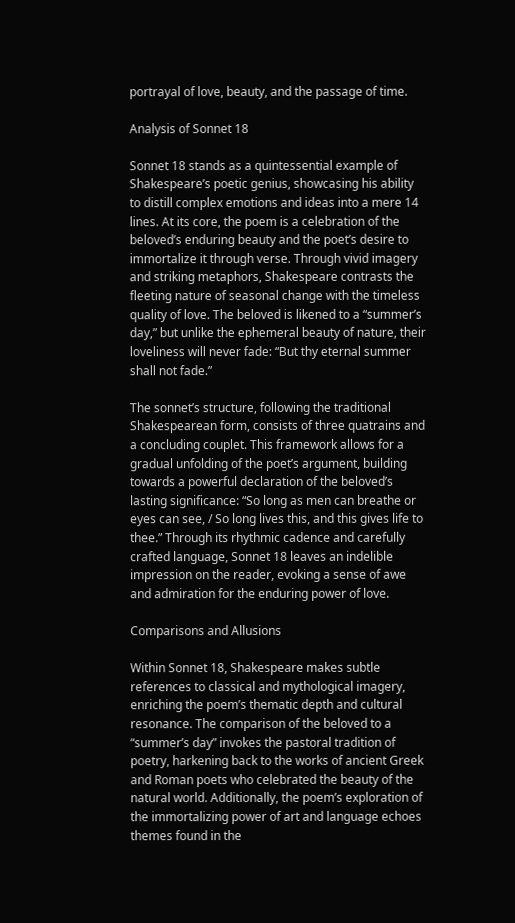portrayal of love, beauty, and the passage of time.

Analysis of Sonnet 18

Sonnet 18 stands as a quintessential example of Shakespeare’s poetic genius, showcasing his ability to distill complex emotions and ideas into a mere 14 lines. At its core, the poem is a celebration of the beloved’s enduring beauty and the poet’s desire to immortalize it through verse. Through vivid imagery and striking metaphors, Shakespeare contrasts the fleeting nature of seasonal change with the timeless quality of love. The beloved is likened to a “summer’s day,” but unlike the ephemeral beauty of nature, their loveliness will never fade: “But thy eternal summer shall not fade.”

The sonnet’s structure, following the traditional Shakespearean form, consists of three quatrains and a concluding couplet. This framework allows for a gradual unfolding of the poet’s argument, building towards a powerful declaration of the beloved’s lasting significance: “So long as men can breathe or eyes can see, / So long lives this, and this gives life to thee.” Through its rhythmic cadence and carefully crafted language, Sonnet 18 leaves an indelible impression on the reader, evoking a sense of awe and admiration for the enduring power of love.

Comparisons and Allusions

Within Sonnet 18, Shakespeare makes subtle references to classical and mythological imagery, enriching the poem’s thematic depth and cultural resonance. The comparison of the beloved to a “summer’s day” invokes the pastoral tradition of poetry, harkening back to the works of ancient Greek and Roman poets who celebrated the beauty of the natural world. Additionally, the poem’s exploration of the immortalizing power of art and language echoes themes found in the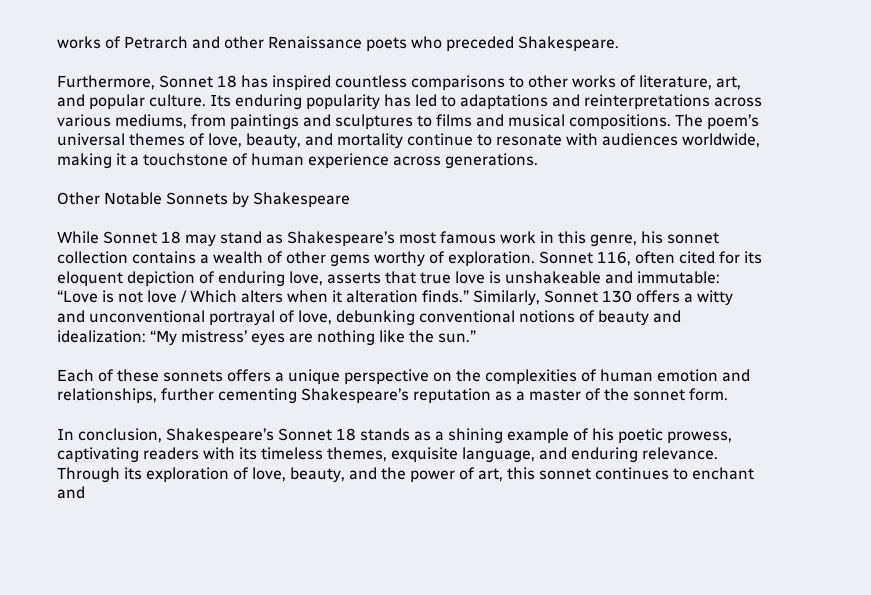works of Petrarch and other Renaissance poets who preceded Shakespeare.

Furthermore, Sonnet 18 has inspired countless comparisons to other works of literature, art, and popular culture. Its enduring popularity has led to adaptations and reinterpretations across various mediums, from paintings and sculptures to films and musical compositions. The poem’s universal themes of love, beauty, and mortality continue to resonate with audiences worldwide, making it a touchstone of human experience across generations.

Other Notable Sonnets by Shakespeare

While Sonnet 18 may stand as Shakespeare’s most famous work in this genre, his sonnet collection contains a wealth of other gems worthy of exploration. Sonnet 116, often cited for its eloquent depiction of enduring love, asserts that true love is unshakeable and immutable: “Love is not love / Which alters when it alteration finds.” Similarly, Sonnet 130 offers a witty and unconventional portrayal of love, debunking conventional notions of beauty and idealization: “My mistress’ eyes are nothing like the sun.”

Each of these sonnets offers a unique perspective on the complexities of human emotion and relationships, further cementing Shakespeare’s reputation as a master of the sonnet form.

In conclusion, Shakespeare’s Sonnet 18 stands as a shining example of his poetic prowess, captivating readers with its timeless themes, exquisite language, and enduring relevance. Through its exploration of love, beauty, and the power of art, this sonnet continues to enchant and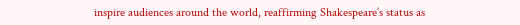inspire audiences around the world, reaffirming Shakespeare’s status as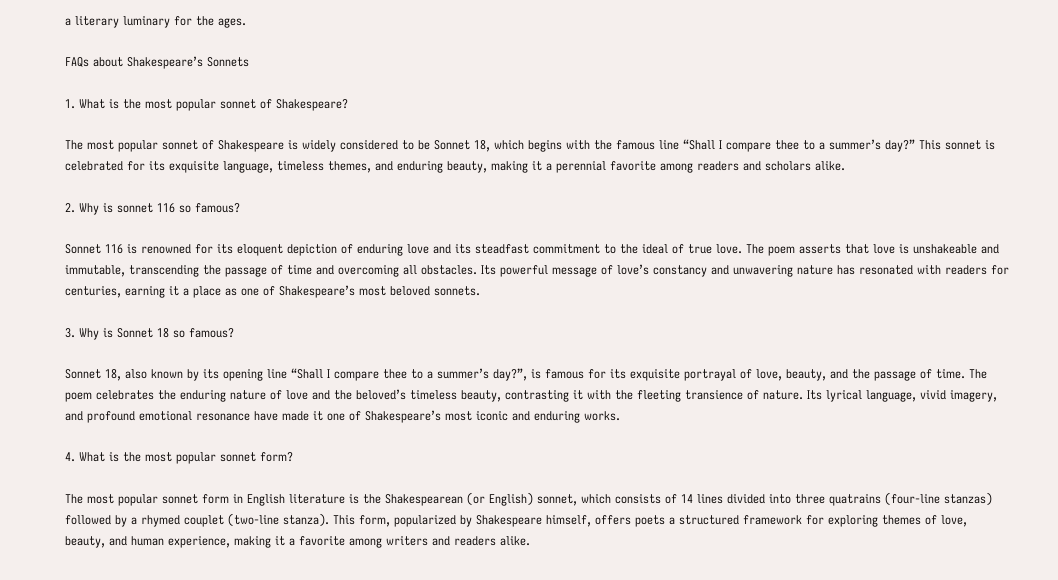a literary luminary for the ages.

FAQs about Shakespeare’s Sonnets

1. What is the most popular sonnet of Shakespeare?

The most popular sonnet of Shakespeare is widely considered to be Sonnet 18, which begins with the famous line “Shall I compare thee to a summer’s day?” This sonnet is celebrated for its exquisite language, timeless themes, and enduring beauty, making it a perennial favorite among readers and scholars alike.

2. Why is sonnet 116 so famous?

Sonnet 116 is renowned for its eloquent depiction of enduring love and its steadfast commitment to the ideal of true love. The poem asserts that love is unshakeable and immutable, transcending the passage of time and overcoming all obstacles. Its powerful message of love’s constancy and unwavering nature has resonated with readers for centuries, earning it a place as one of Shakespeare’s most beloved sonnets.

3. Why is Sonnet 18 so famous?

Sonnet 18, also known by its opening line “Shall I compare thee to a summer’s day?”, is famous for its exquisite portrayal of love, beauty, and the passage of time. The poem celebrates the enduring nature of love and the beloved’s timeless beauty, contrasting it with the fleeting transience of nature. Its lyrical language, vivid imagery, and profound emotional resonance have made it one of Shakespeare’s most iconic and enduring works.

4. What is the most popular sonnet form?

The most popular sonnet form in English literature is the Shakespearean (or English) sonnet, which consists of 14 lines divided into three quatrains (four-line stanzas) followed by a rhymed couplet (two-line stanza). This form, popularized by Shakespeare himself, offers poets a structured framework for exploring themes of love, beauty, and human experience, making it a favorite among writers and readers alike.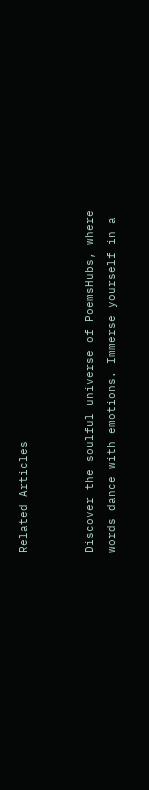Related Articles


Discover the soulful universe of PoemsHubs, where words dance with emotions. Immerse yourself in a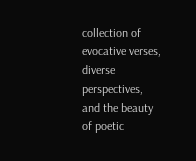collection of evocative verses, diverse perspectives, and the beauty of poetic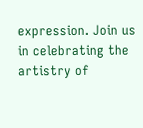expression. Join us in celebrating the artistry of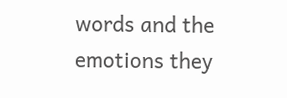words and the emotions they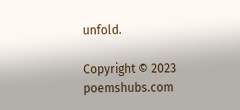unfold.

Copyright © 2023 poemshubs.com